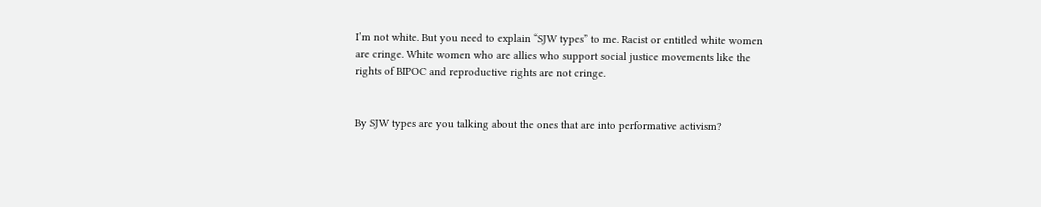I’m not white. But you need to explain “SJW types” to me. Racist or entitled white women are cringe. White women who are allies who support social justice movements like the rights of BIPOC and reproductive rights are not cringe.


By SJW types are you talking about the ones that are into performative activism?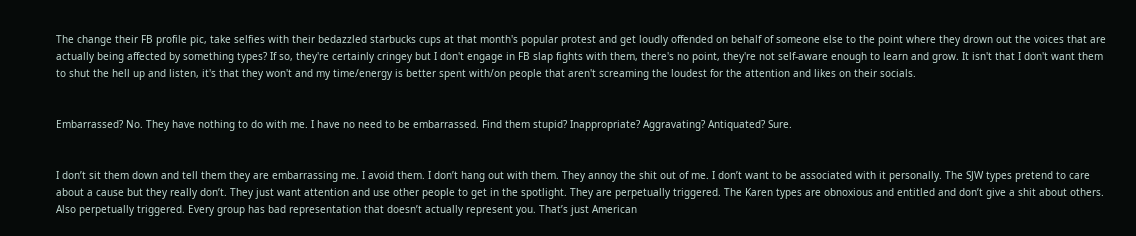The change their FB profile pic, take selfies with their bedazzled starbucks cups at that month's popular protest and get loudly offended on behalf of someone else to the point where they drown out the voices that are actually being affected by something types? If so, they're certainly cringey but I don't engage in FB slap fights with them, there's no point, they're not self-aware enough to learn and grow. It isn't that I don't want them to shut the hell up and listen, it's that they won't and my time/energy is better spent with/on people that aren't screaming the loudest for the attention and likes on their socials.


Embarrassed? No. They have nothing to do with me. I have no need to be embarrassed. Find them stupid? Inappropriate? Aggravating? Antiquated? Sure.


I don’t sit them down and tell them they are embarrassing me. I avoid them. I don’t hang out with them. They annoy the shit out of me. I don’t want to be associated with it personally. The SJW types pretend to care about a cause but they really don’t. They just want attention and use other people to get in the spotlight. They are perpetually triggered. The Karen types are obnoxious and entitled and don’t give a shit about others. Also perpetually triggered. Every group has bad representation that doesn’t actually represent you. That’s just American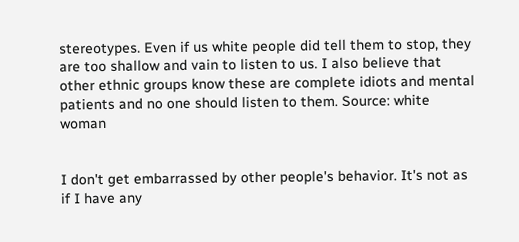stereotypes. Even if us white people did tell them to stop, they are too shallow and vain to listen to us. I also believe that other ethnic groups know these are complete idiots and mental patients and no one should listen to them. Source: white woman


I don't get embarrassed by other people's behavior. It's not as if I have any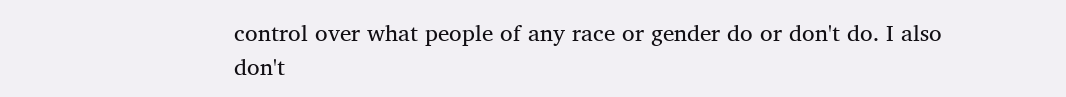control over what people of any race or gender do or don't do. I also don't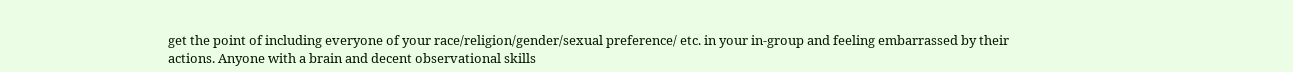get the point of including everyone of your race/religion/gender/sexual preference/ etc. in your in-group and feeling embarrassed by their actions. Anyone with a brain and decent observational skills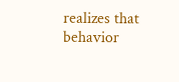realizes that behavior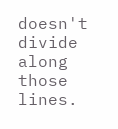doesn't divide along those lines.